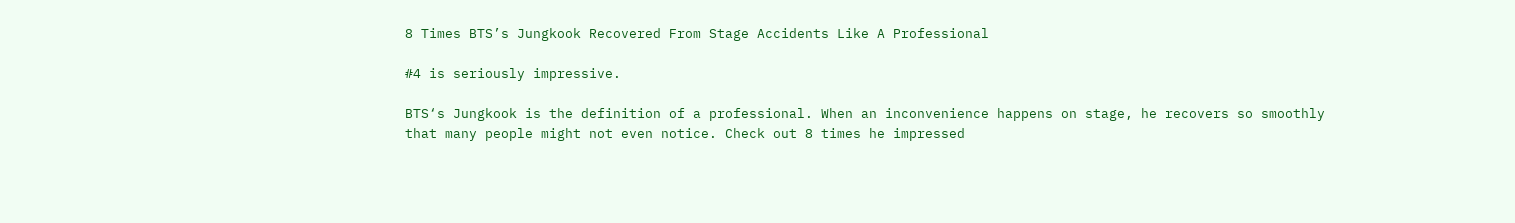8 Times BTS’s Jungkook Recovered From Stage Accidents Like A Professional

#4 is seriously impressive.

BTS‘s Jungkook is the definition of a professional. When an inconvenience happens on stage, he recovers so smoothly that many people might not even notice. Check out 8 times he impressed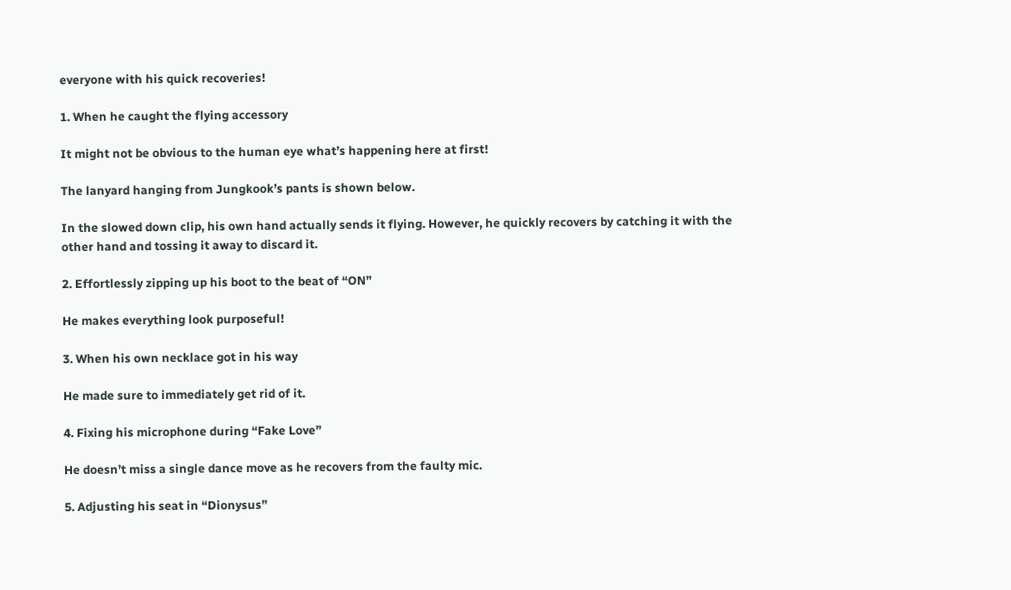everyone with his quick recoveries!

1. When he caught the flying accessory

It might not be obvious to the human eye what’s happening here at first!

The lanyard hanging from Jungkook’s pants is shown below.

In the slowed down clip, his own hand actually sends it flying. However, he quickly recovers by catching it with the other hand and tossing it away to discard it.

2. Effortlessly zipping up his boot to the beat of “ON”

He makes everything look purposeful!

3. When his own necklace got in his way

He made sure to immediately get rid of it.

4. Fixing his microphone during “Fake Love”

He doesn’t miss a single dance move as he recovers from the faulty mic.

5. Adjusting his seat in “Dionysus”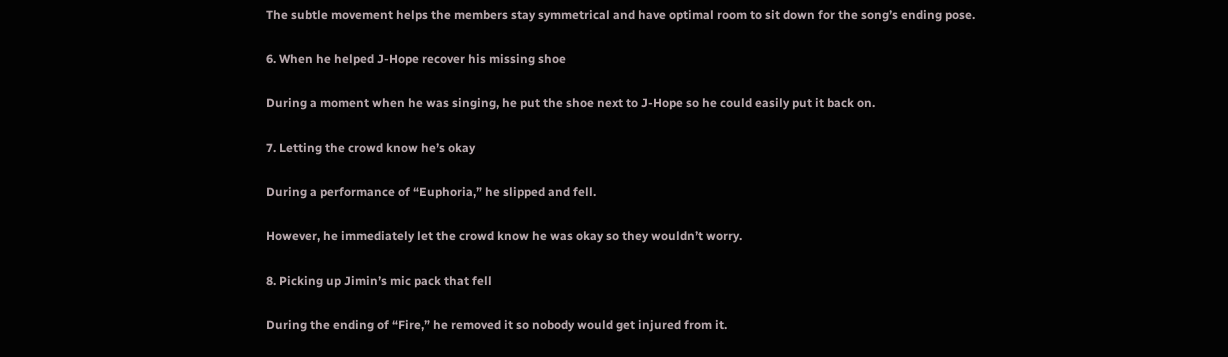The subtle movement helps the members stay symmetrical and have optimal room to sit down for the song’s ending pose.

6. When he helped J-Hope recover his missing shoe

During a moment when he was singing, he put the shoe next to J-Hope so he could easily put it back on.

7. Letting the crowd know he’s okay

During a performance of “Euphoria,” he slipped and fell.

However, he immediately let the crowd know he was okay so they wouldn’t worry.

8. Picking up Jimin’s mic pack that fell

During the ending of “Fire,” he removed it so nobody would get injured from it.